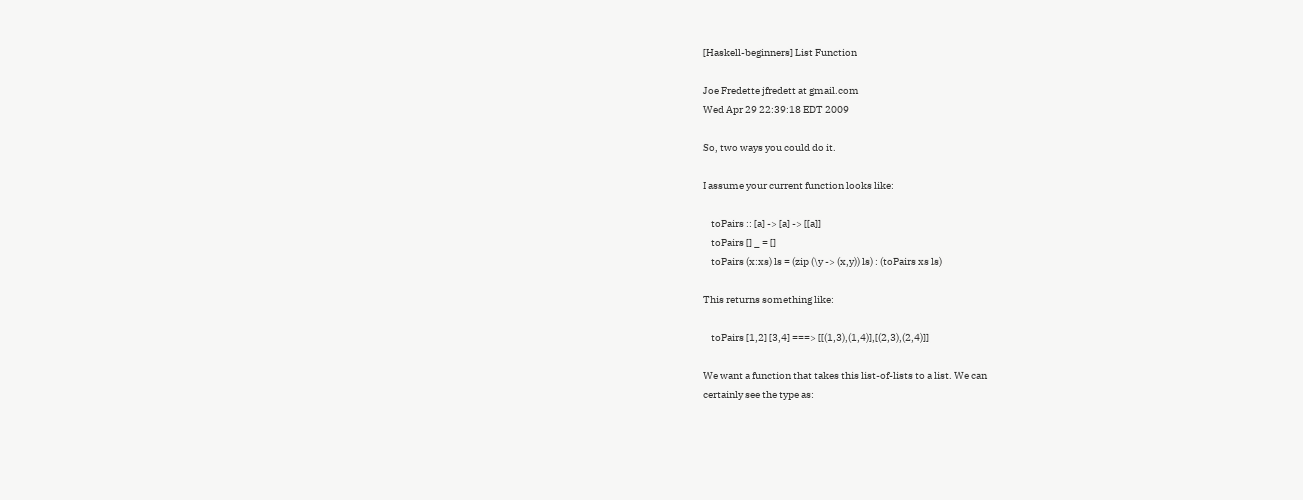[Haskell-beginners] List Function

Joe Fredette jfredett at gmail.com
Wed Apr 29 22:39:18 EDT 2009

So, two ways you could do it.

I assume your current function looks like:

    toPairs :: [a] -> [a] -> [[a]]
    toPairs [] _ = []
    toPairs (x:xs) ls = (zip (\y -> (x,y)) ls) : (toPairs xs ls)

This returns something like:

    toPairs [1,2] [3,4] ===> [[(1,3),(1,4)],[(2,3),(2,4)]]

We want a function that takes this list-of-lists to a list. We can
certainly see the type as: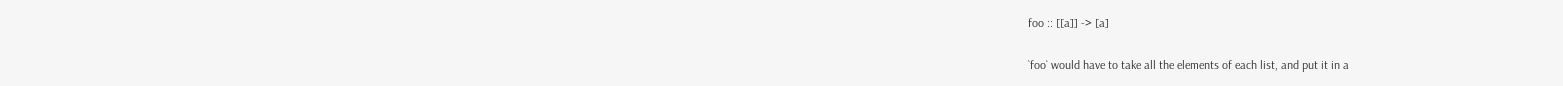foo :: [[a]] -> [a]

`foo` would have to take all the elements of each list, and put it in a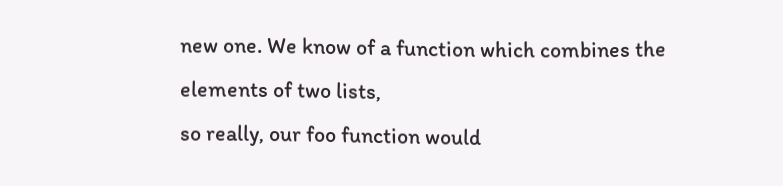new one. We know of a function which combines the elements of two lists,
so really, our foo function would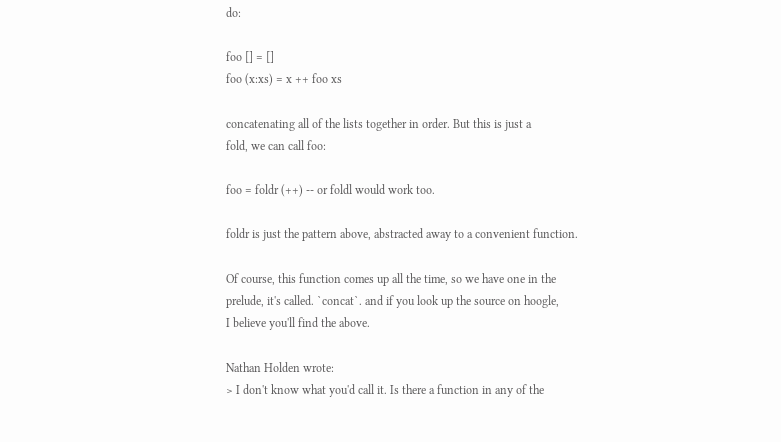do:

foo [] = []
foo (x:xs) = x ++ foo xs

concatenating all of the lists together in order. But this is just a
fold, we can call foo:

foo = foldr (++) -- or foldl would work too.

foldr is just the pattern above, abstracted away to a convenient function.

Of course, this function comes up all the time, so we have one in the
prelude, it's called. `concat`. and if you look up the source on hoogle,
I believe you'll find the above.

Nathan Holden wrote:
> I don't know what you'd call it. Is there a function in any of the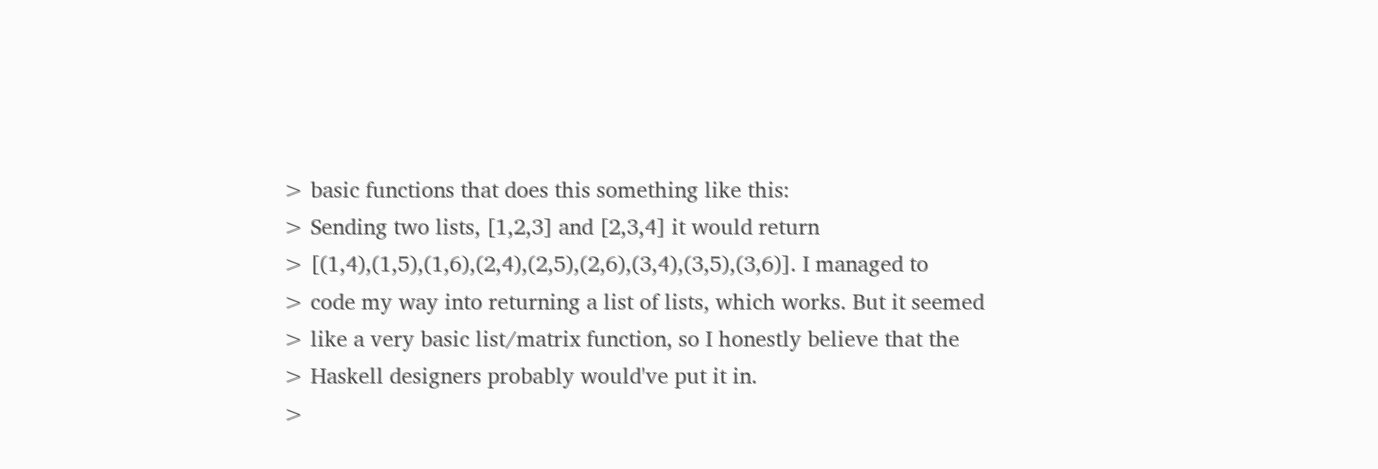> basic functions that does this something like this:
> Sending two lists, [1,2,3] and [2,3,4] it would return
> [(1,4),(1,5),(1,6),(2,4),(2,5),(2,6),(3,4),(3,5),(3,6)]. I managed to
> code my way into returning a list of lists, which works. But it seemed
> like a very basic list/matrix function, so I honestly believe that the
> Haskell designers probably would've put it in.
>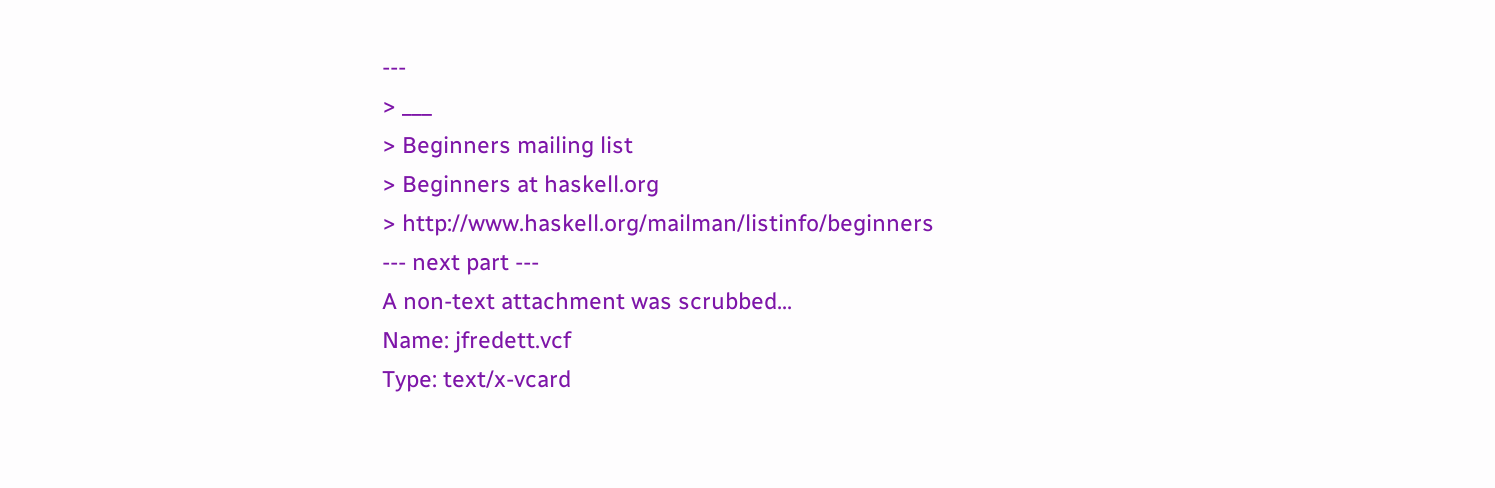---
> ___
> Beginners mailing list
> Beginners at haskell.org
> http://www.haskell.org/mailman/listinfo/beginners
--- next part ---
A non-text attachment was scrubbed...
Name: jfredett.vcf
Type: text/x-vcard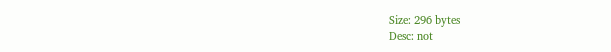Size: 296 bytes
Desc: not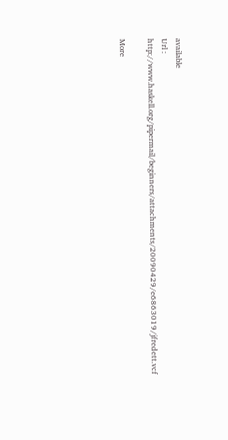available
Url : http://www.haskell.org/pipermail/beginners/attachments/20090429/e6863019/jfredett.vcf

More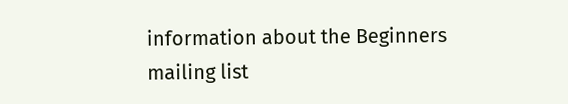information about the Beginners mailing list